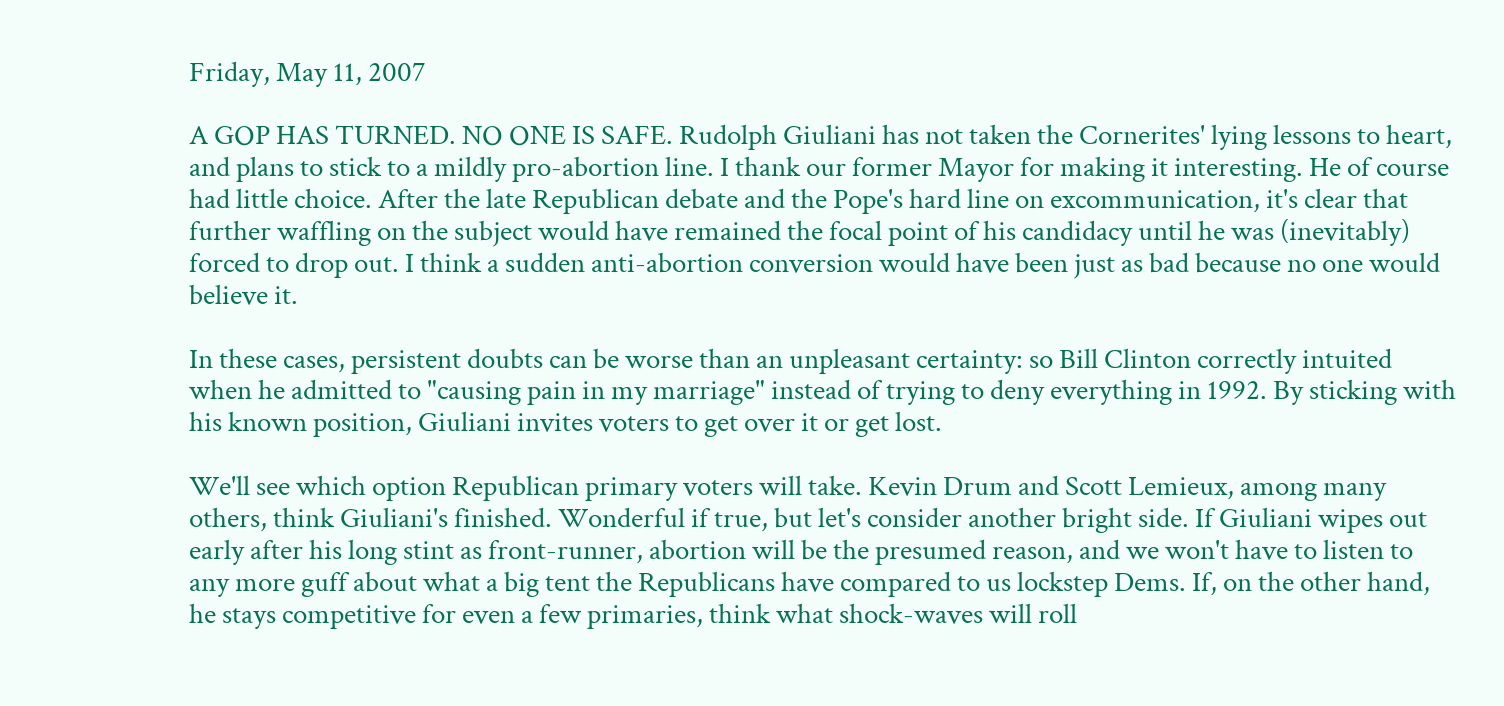Friday, May 11, 2007

A GOP HAS TURNED. NO ONE IS SAFE. Rudolph Giuliani has not taken the Cornerites' lying lessons to heart, and plans to stick to a mildly pro-abortion line. I thank our former Mayor for making it interesting. He of course had little choice. After the late Republican debate and the Pope's hard line on excommunication, it's clear that further waffling on the subject would have remained the focal point of his candidacy until he was (inevitably) forced to drop out. I think a sudden anti-abortion conversion would have been just as bad because no one would believe it.

In these cases, persistent doubts can be worse than an unpleasant certainty: so Bill Clinton correctly intuited when he admitted to "causing pain in my marriage" instead of trying to deny everything in 1992. By sticking with his known position, Giuliani invites voters to get over it or get lost.

We'll see which option Republican primary voters will take. Kevin Drum and Scott Lemieux, among many others, think Giuliani's finished. Wonderful if true, but let's consider another bright side. If Giuliani wipes out early after his long stint as front-runner, abortion will be the presumed reason, and we won't have to listen to any more guff about what a big tent the Republicans have compared to us lockstep Dems. If, on the other hand, he stays competitive for even a few primaries, think what shock-waves will roll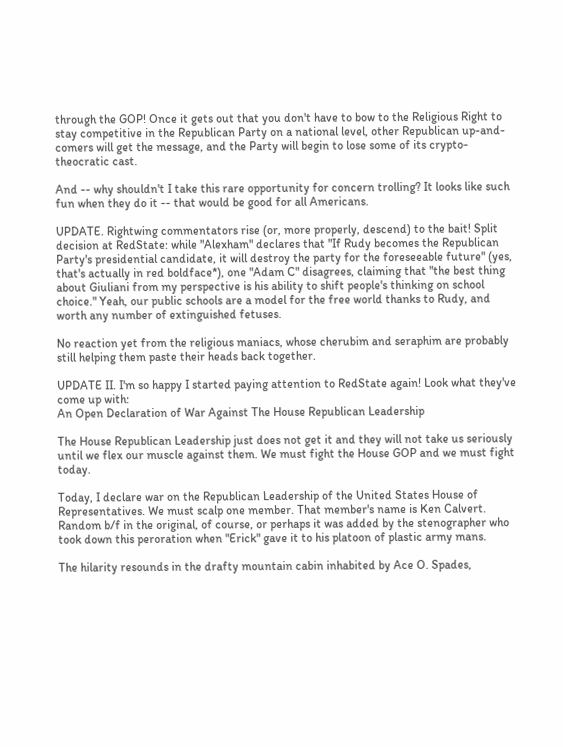through the GOP! Once it gets out that you don't have to bow to the Religious Right to stay competitive in the Republican Party on a national level, other Republican up-and-comers will get the message, and the Party will begin to lose some of its crypto-theocratic cast.

And -- why shouldn't I take this rare opportunity for concern trolling? It looks like such fun when they do it -- that would be good for all Americans.

UPDATE. Rightwing commentators rise (or, more properly, descend) to the bait! Split decision at RedState: while "Alexham" declares that "If Rudy becomes the Republican Party's presidential candidate, it will destroy the party for the foreseeable future" (yes, that's actually in red boldface*), one "Adam C" disagrees, claiming that "the best thing about Giuliani from my perspective is his ability to shift people's thinking on school choice." Yeah, our public schools are a model for the free world thanks to Rudy, and worth any number of extinguished fetuses.

No reaction yet from the religious maniacs, whose cherubim and seraphim are probably still helping them paste their heads back together.

UPDATE II. I'm so happy I started paying attention to RedState again! Look what they've come up with:
An Open Declaration of War Against The House Republican Leadership

The House Republican Leadership just does not get it and they will not take us seriously until we flex our muscle against them. We must fight the House GOP and we must fight today.

Today, I declare war on the Republican Leadership of the United States House of Representatives. We must scalp one member. That member's name is Ken Calvert.
Random b/f in the original, of course, or perhaps it was added by the stenographer who took down this peroration when "Erick" gave it to his platoon of plastic army mans.

The hilarity resounds in the drafty mountain cabin inhabited by Ace O. Spades,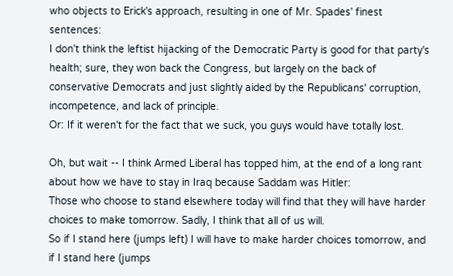who objects to Erick's approach, resulting in one of Mr. Spades' finest sentences:
I don't think the leftist hijacking of the Democratic Party is good for that party's health; sure, they won back the Congress, but largely on the back of conservative Democrats and just slightly aided by the Republicans' corruption, incompetence, and lack of principle.
Or: If it weren't for the fact that we suck, you guys would have totally lost.

Oh, but wait -- I think Armed Liberal has topped him, at the end of a long rant about how we have to stay in Iraq because Saddam was Hitler:
Those who choose to stand elsewhere today will find that they will have harder choices to make tomorrow. Sadly, I think that all of us will.
So if I stand here (jumps left) I will have to make harder choices tomorrow, and if I stand here (jumps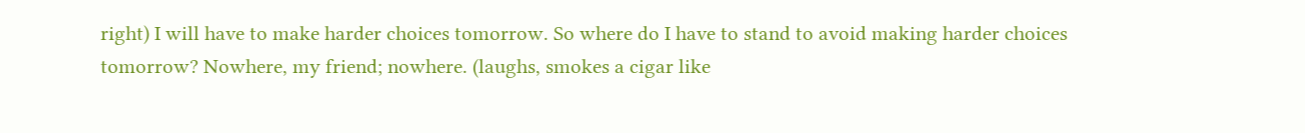right) I will have to make harder choices tomorrow. So where do I have to stand to avoid making harder choices tomorrow? Nowhere, my friend; nowhere. (laughs, smokes a cigar like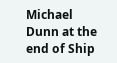Michael Dunn at the end of Ship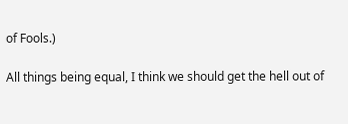of Fools.)

All things being equal, I think we should get the hell out of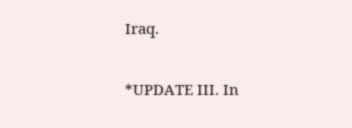Iraq.

*UPDATE III. In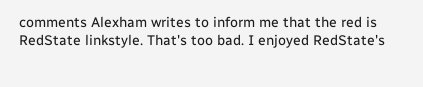comments Alexham writes to inform me that the red is RedState linkstyle. That's too bad. I enjoyed RedState's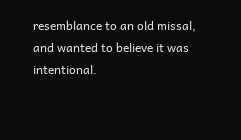resemblance to an old missal, and wanted to believe it was intentional.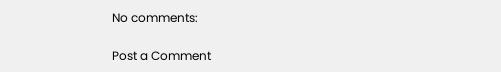No comments:

Post a Comment